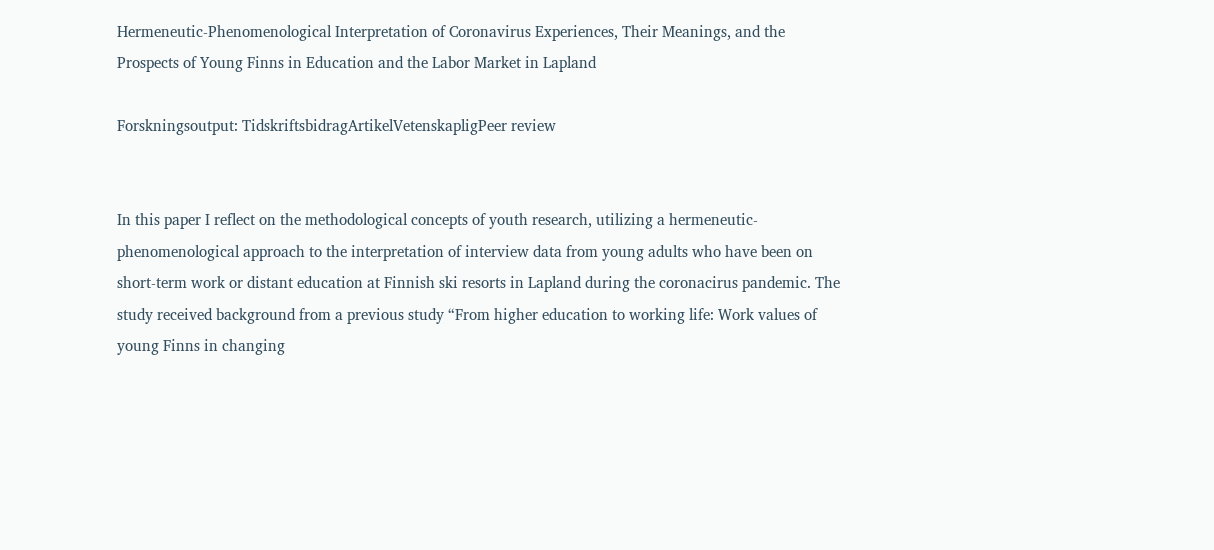Hermeneutic-Phenomenological Interpretation of Coronavirus Experiences, Their Meanings, and the Prospects of Young Finns in Education and the Labor Market in Lapland

Forskningsoutput: TidskriftsbidragArtikelVetenskapligPeer review


In this paper I reflect on the methodological concepts of youth research, utilizing a hermeneutic-phenomenological approach to the interpretation of interview data from young adults who have been on short-term work or distant education at Finnish ski resorts in Lapland during the coronacirus pandemic. The study received background from a previous study “From higher education to working life: Work values of young Finns in changing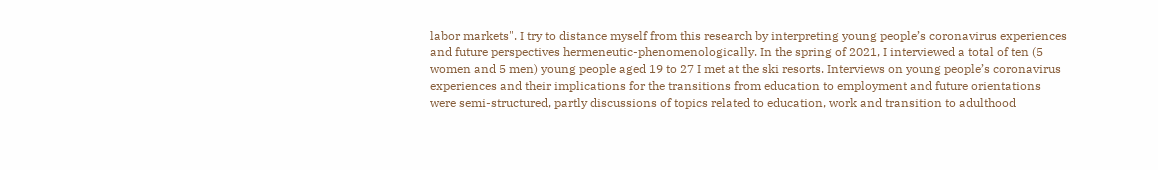labor markets". I try to distance myself from this research by interpreting young people’s coronavirus experiences and future perspectives hermeneutic-phenomenologically. In the spring of 2021, I interviewed a total of ten (5 women and 5 men) young people aged 19 to 27 I met at the ski resorts. Interviews on young people’s coronavirus experiences and their implications for the transitions from education to employment and future orientations were semi-structured, partly discussions of topics related to education, work and transition to adulthood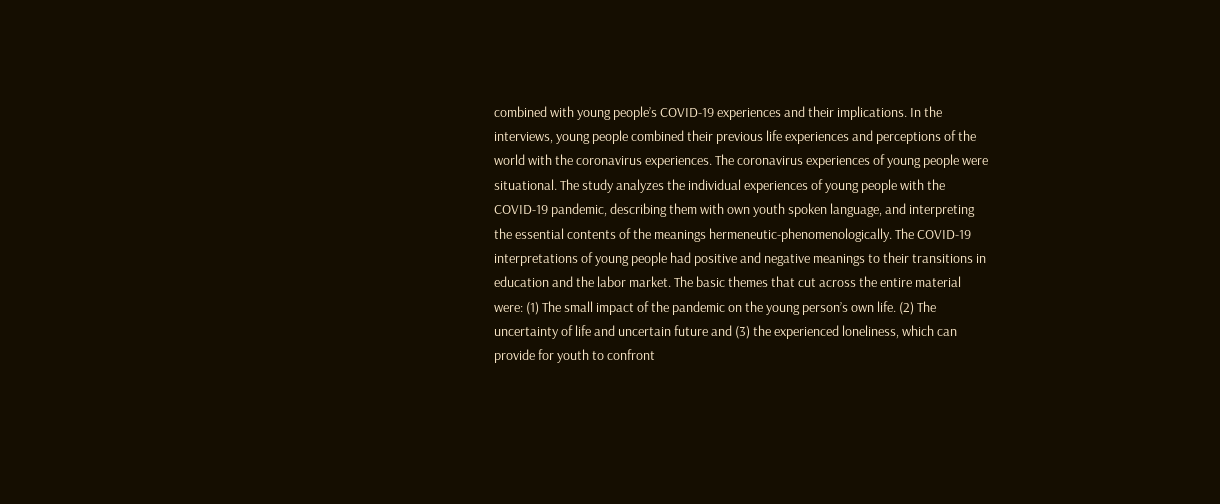combined with young people’s COVID-19 experiences and their implications. In the interviews, young people combined their previous life experiences and perceptions of the world with the coronavirus experiences. The coronavirus experiences of young people were situational. The study analyzes the individual experiences of young people with the COVID-19 pandemic, describing them with own youth spoken language, and interpreting the essential contents of the meanings hermeneutic-phenomenologically. The COVID-19 interpretations of young people had positive and negative meanings to their transitions in education and the labor market. The basic themes that cut across the entire material were: (1) The small impact of the pandemic on the young person’s own life. (2) The uncertainty of life and uncertain future and (3) the experienced loneliness, which can provide for youth to confront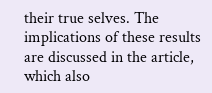their true selves. The implications of these results are discussed in the article, which also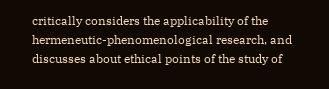critically considers the applicability of the hermeneutic-phenomenological research, and discusses about ethical points of the study of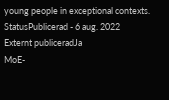young people in exceptional contexts.
StatusPublicerad - 6 aug. 2022
Externt publiceradJa
MoE-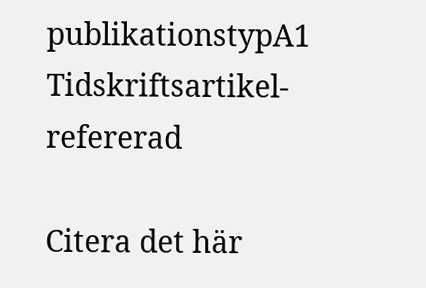publikationstypA1 Tidskriftsartikel-refererad

Citera det här